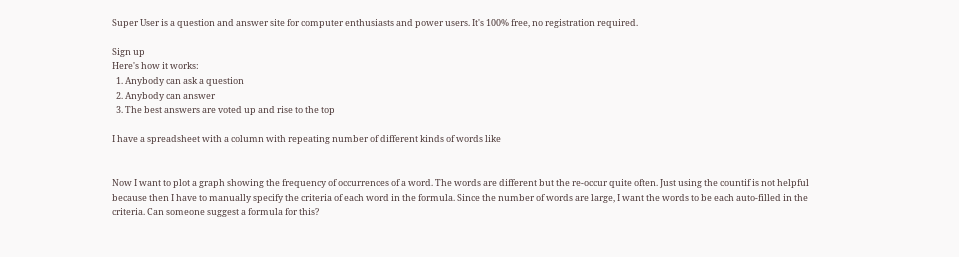Super User is a question and answer site for computer enthusiasts and power users. It's 100% free, no registration required.

Sign up
Here's how it works:
  1. Anybody can ask a question
  2. Anybody can answer
  3. The best answers are voted up and rise to the top

I have a spreadsheet with a column with repeating number of different kinds of words like


Now I want to plot a graph showing the frequency of occurrences of a word. The words are different but the re-occur quite often. Just using the countif is not helpful because then I have to manually specify the criteria of each word in the formula. Since the number of words are large, I want the words to be each auto-filled in the criteria. Can someone suggest a formula for this?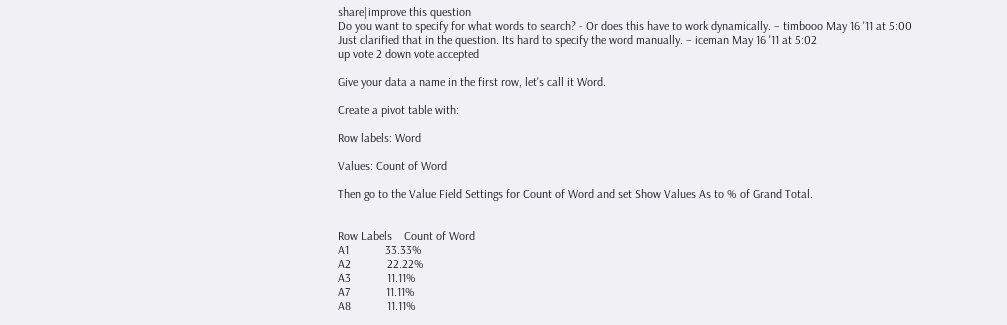share|improve this question
Do you want to specify for what words to search? - Or does this have to work dynamically. – timbooo May 16 '11 at 5:00
Just clarified that in the question. Its hard to specify the word manually. – iceman May 16 '11 at 5:02
up vote 2 down vote accepted

Give your data a name in the first row, let's call it Word.

Create a pivot table with:

Row labels: Word

Values: Count of Word

Then go to the Value Field Settings for Count of Word and set Show Values As to % of Grand Total.


Row Labels    Count of Word
A1            33.33%
A2            22.22%
A3            11.11%
A7            11.11%
A8            11.11%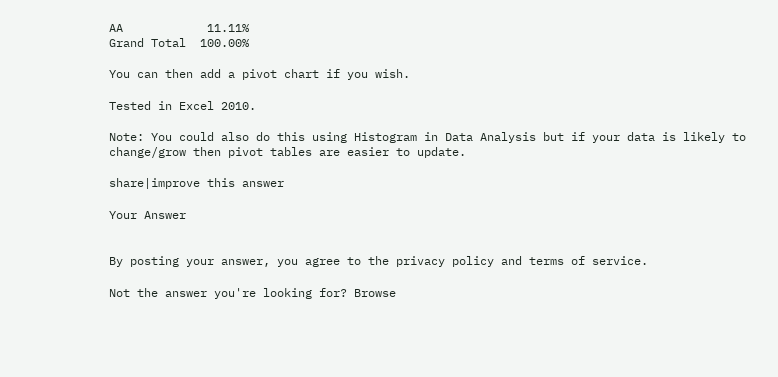AA            11.11%
Grand Total  100.00%

You can then add a pivot chart if you wish.

Tested in Excel 2010.

Note: You could also do this using Histogram in Data Analysis but if your data is likely to change/grow then pivot tables are easier to update.

share|improve this answer

Your Answer


By posting your answer, you agree to the privacy policy and terms of service.

Not the answer you're looking for? Browse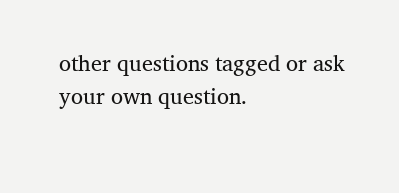other questions tagged or ask your own question.